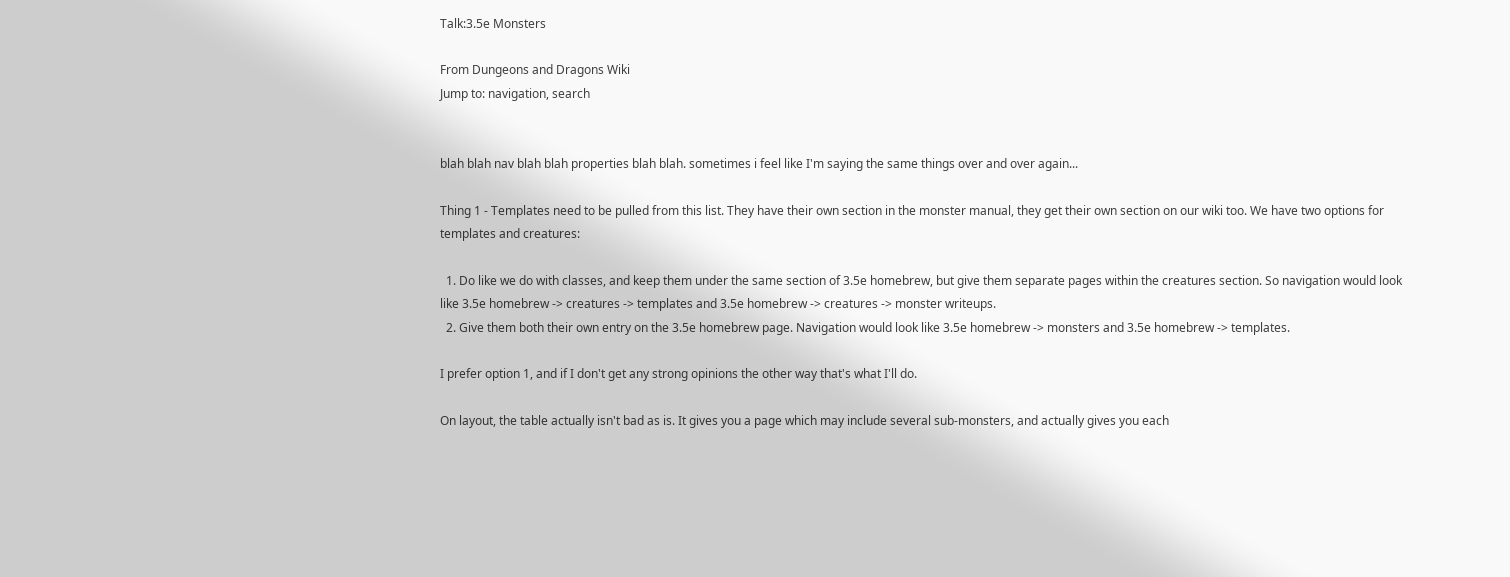Talk:3.5e Monsters

From Dungeons and Dragons Wiki
Jump to: navigation, search


blah blah nav blah blah properties blah blah. sometimes i feel like I'm saying the same things over and over again...

Thing 1 - Templates need to be pulled from this list. They have their own section in the monster manual, they get their own section on our wiki too. We have two options for templates and creatures:

  1. Do like we do with classes, and keep them under the same section of 3.5e homebrew, but give them separate pages within the creatures section. So navigation would look like 3.5e homebrew -> creatures -> templates and 3.5e homebrew -> creatures -> monster writeups.
  2. Give them both their own entry on the 3.5e homebrew page. Navigation would look like 3.5e homebrew -> monsters and 3.5e homebrew -> templates.

I prefer option 1, and if I don't get any strong opinions the other way that's what I'll do.

On layout, the table actually isn't bad as is. It gives you a page which may include several sub-monsters, and actually gives you each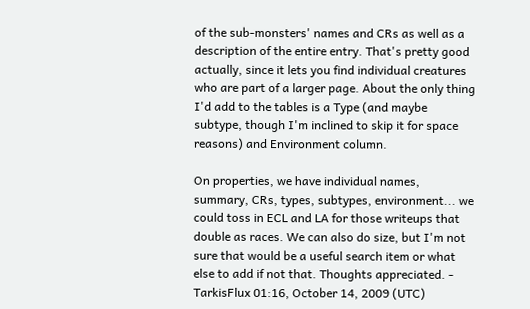of the sub-monsters' names and CRs as well as a description of the entire entry. That's pretty good actually, since it lets you find individual creatures who are part of a larger page. About the only thing I'd add to the tables is a Type (and maybe subtype, though I'm inclined to skip it for space reasons) and Environment column.

On properties, we have individual names, summary, CRs, types, subtypes, environment... we could toss in ECL and LA for those writeups that double as races. We can also do size, but I'm not sure that would be a useful search item or what else to add if not that. Thoughts appreciated. - TarkisFlux 01:16, October 14, 2009 (UTC)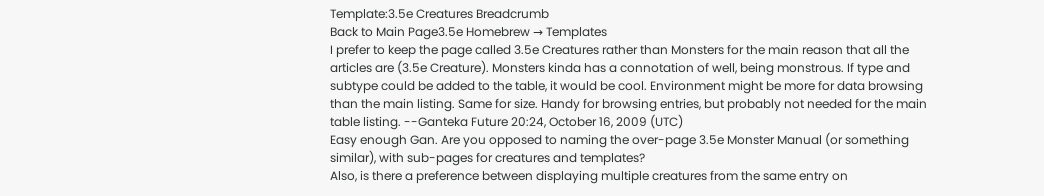Template:3.5e Creatures Breadcrumb
Back to Main Page3.5e Homebrew → Templates
I prefer to keep the page called 3.5e Creatures rather than Monsters for the main reason that all the articles are (3.5e Creature). Monsters kinda has a connotation of well, being monstrous. If type and subtype could be added to the table, it would be cool. Environment might be more for data browsing than the main listing. Same for size. Handy for browsing entries, but probably not needed for the main table listing. --Ganteka Future 20:24, October 16, 2009 (UTC)
Easy enough Gan. Are you opposed to naming the over-page 3.5e Monster Manual (or something similar), with sub-pages for creatures and templates?
Also, is there a preference between displaying multiple creatures from the same entry on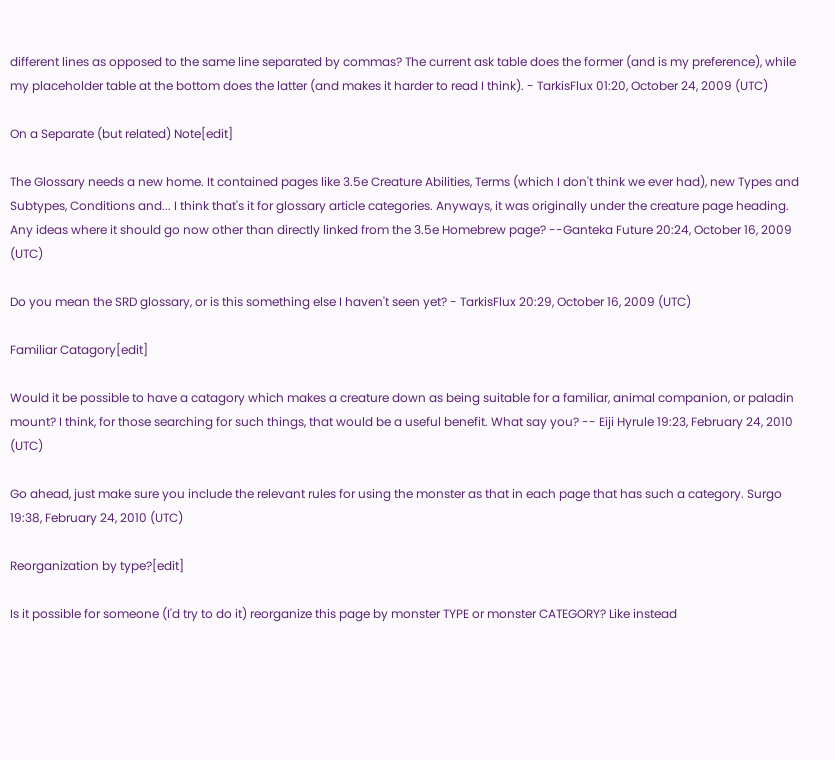different lines as opposed to the same line separated by commas? The current ask table does the former (and is my preference), while my placeholder table at the bottom does the latter (and makes it harder to read I think). - TarkisFlux 01:20, October 24, 2009 (UTC)

On a Separate (but related) Note[edit]

The Glossary needs a new home. It contained pages like 3.5e Creature Abilities, Terms (which I don't think we ever had), new Types and Subtypes, Conditions and... I think that's it for glossary article categories. Anyways, it was originally under the creature page heading. Any ideas where it should go now other than directly linked from the 3.5e Homebrew page? --Ganteka Future 20:24, October 16, 2009 (UTC)

Do you mean the SRD glossary, or is this something else I haven't seen yet? - TarkisFlux 20:29, October 16, 2009 (UTC)

Familiar Catagory[edit]

Would it be possible to have a catagory which makes a creature down as being suitable for a familiar, animal companion, or paladin mount? I think, for those searching for such things, that would be a useful benefit. What say you? -- Eiji Hyrule 19:23, February 24, 2010 (UTC)

Go ahead, just make sure you include the relevant rules for using the monster as that in each page that has such a category. Surgo 19:38, February 24, 2010 (UTC)

Reorganization by type?[edit]

Is it possible for someone (I'd try to do it) reorganize this page by monster TYPE or monster CATEGORY? Like instead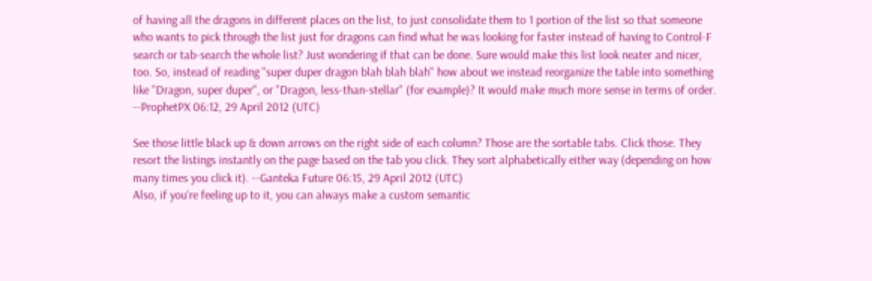of having all the dragons in different places on the list, to just consolidate them to 1 portion of the list so that someone who wants to pick through the list just for dragons can find what he was looking for faster instead of having to Control-F search or tab-search the whole list? Just wondering if that can be done. Sure would make this list look neater and nicer, too. So, instead of reading "super duper dragon blah blah blah" how about we instead reorganize the table into something like "Dragon, super duper", or "Dragon, less-than-stellar" (for example)? It would make much more sense in terms of order. --ProphetPX 06:12, 29 April 2012 (UTC)

See those little black up & down arrows on the right side of each column? Those are the sortable tabs. Click those. They resort the listings instantly on the page based on the tab you click. They sort alphabetically either way (depending on how many times you click it). --Ganteka Future 06:15, 29 April 2012 (UTC)
Also, if you're feeling up to it, you can always make a custom semantic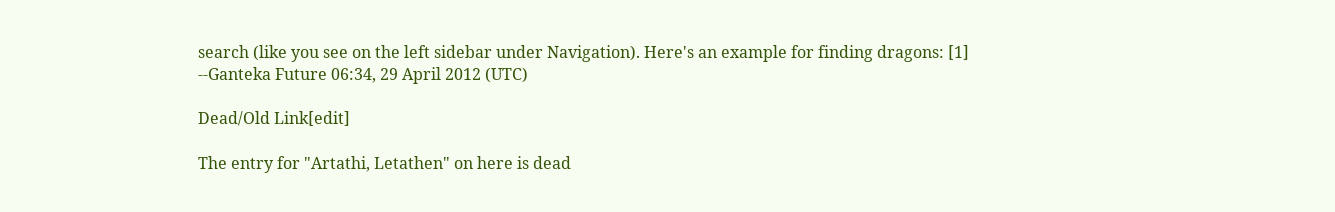search (like you see on the left sidebar under Navigation). Here's an example for finding dragons: [1] --Ganteka Future 06:34, 29 April 2012 (UTC)

Dead/Old Link[edit]

The entry for "Artathi, Letathen" on here is dead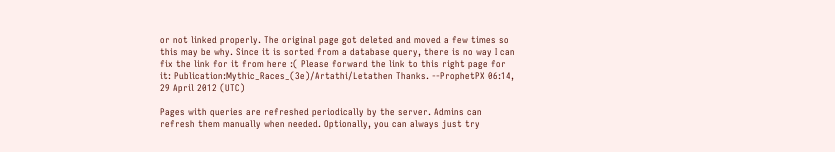or not linked properly. The original page got deleted and moved a few times so this may be why. Since it is sorted from a database query, there is no way I can fix the link for it from here :( Please forward the link to this right page for it: Publication:Mythic_Races_(3e)/Artathi/Letathen Thanks. --ProphetPX 06:14, 29 April 2012 (UTC)

Pages with queries are refreshed periodically by the server. Admins can refresh them manually when needed. Optionally, you can always just try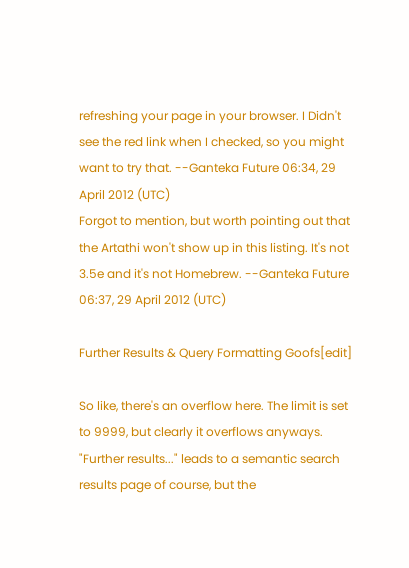refreshing your page in your browser. I Didn't see the red link when I checked, so you might want to try that. --Ganteka Future 06:34, 29 April 2012 (UTC)
Forgot to mention, but worth pointing out that the Artathi won't show up in this listing. It's not 3.5e and it's not Homebrew. --Ganteka Future 06:37, 29 April 2012 (UTC)

Further Results & Query Formatting Goofs[edit]

So like, there's an overflow here. The limit is set to 9999, but clearly it overflows anyways. "Further results..." leads to a semantic search results page of course, but the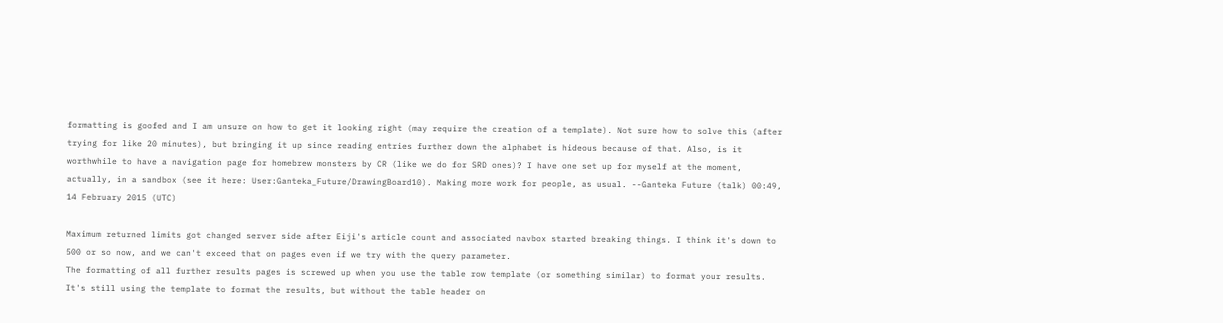formatting is goofed and I am unsure on how to get it looking right (may require the creation of a template). Not sure how to solve this (after trying for like 20 minutes), but bringing it up since reading entries further down the alphabet is hideous because of that. Also, is it worthwhile to have a navigation page for homebrew monsters by CR (like we do for SRD ones)? I have one set up for myself at the moment, actually, in a sandbox (see it here: User:Ganteka_Future/DrawingBoard10). Making more work for people, as usual. --Ganteka Future (talk) 00:49, 14 February 2015 (UTC)

Maximum returned limits got changed server side after Eiji's article count and associated navbox started breaking things. I think it's down to 500 or so now, and we can't exceed that on pages even if we try with the query parameter.
The formatting of all further results pages is screwed up when you use the table row template (or something similar) to format your results. It's still using the template to format the results, but without the table header on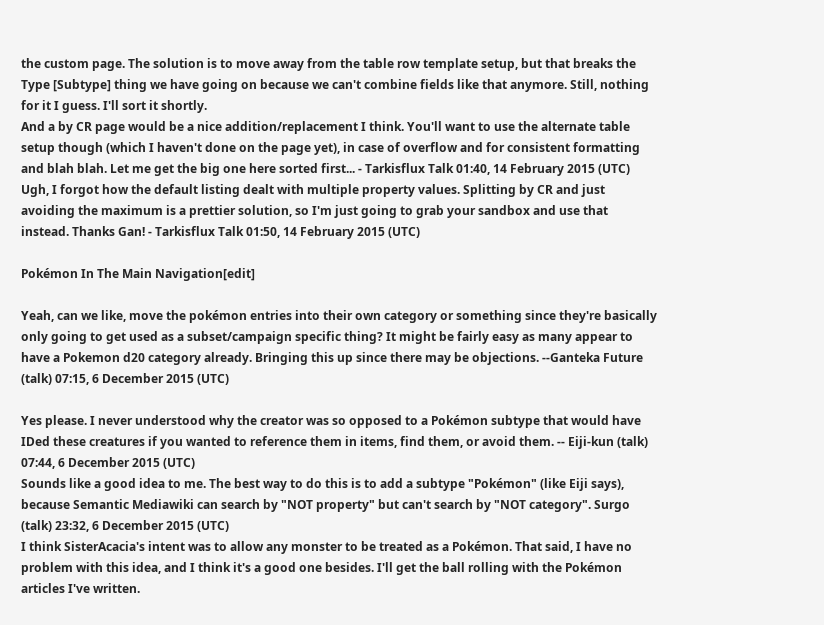the custom page. The solution is to move away from the table row template setup, but that breaks the Type [Subtype] thing we have going on because we can't combine fields like that anymore. Still, nothing for it I guess. I'll sort it shortly.
And a by CR page would be a nice addition/replacement I think. You'll want to use the alternate table setup though (which I haven't done on the page yet), in case of overflow and for consistent formatting and blah blah. Let me get the big one here sorted first... - Tarkisflux Talk 01:40, 14 February 2015 (UTC)
Ugh, I forgot how the default listing dealt with multiple property values. Splitting by CR and just avoiding the maximum is a prettier solution, so I'm just going to grab your sandbox and use that instead. Thanks Gan! - Tarkisflux Talk 01:50, 14 February 2015 (UTC)

Pokémon In The Main Navigation[edit]

Yeah, can we like, move the pokémon entries into their own category or something since they're basically only going to get used as a subset/campaign specific thing? It might be fairly easy as many appear to have a Pokemon d20 category already. Bringing this up since there may be objections. --Ganteka Future (talk) 07:15, 6 December 2015 (UTC)

Yes please. I never understood why the creator was so opposed to a Pokémon subtype that would have IDed these creatures if you wanted to reference them in items, find them, or avoid them. -- Eiji-kun (talk) 07:44, 6 December 2015 (UTC)
Sounds like a good idea to me. The best way to do this is to add a subtype "Pokémon" (like Eiji says), because Semantic Mediawiki can search by "NOT property" but can't search by "NOT category". Surgo (talk) 23:32, 6 December 2015 (UTC)
I think SisterAcacia's intent was to allow any monster to be treated as a Pokémon. That said, I have no problem with this idea, and I think it's a good one besides. I'll get the ball rolling with the Pokémon articles I've written.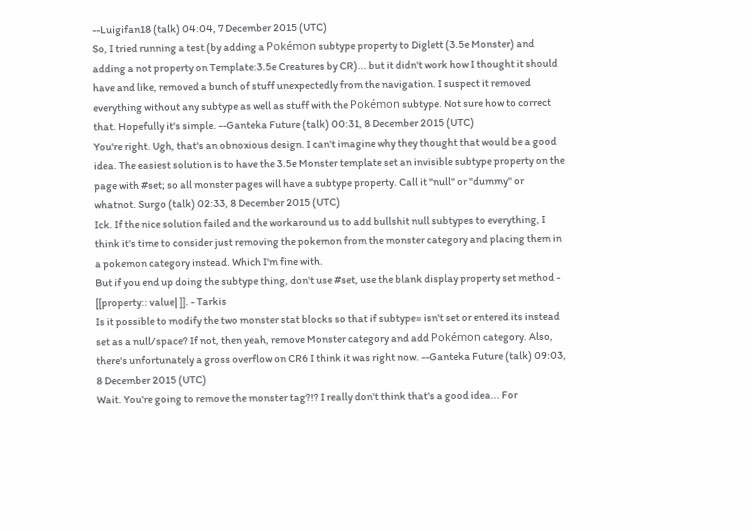--Luigifan18 (talk) 04:04, 7 December 2015 (UTC)
So, I tried running a test (by adding a Pokémon subtype property to Diglett (3.5e Monster) and adding a not property on Template:3.5e Creatures by CR)... but it didn't work how I thought it should have and like, removed a bunch of stuff unexpectedly from the navigation. I suspect it removed everything without any subtype as well as stuff with the Pokémon subtype. Not sure how to correct that. Hopefully it's simple. --Ganteka Future (talk) 00:31, 8 December 2015 (UTC)
You're right. Ugh, that's an obnoxious design. I can't imagine why they thought that would be a good idea. The easiest solution is to have the 3.5e Monster template set an invisible subtype property on the page with #set; so all monster pages will have a subtype property. Call it "null" or "dummy" or whatnot. Surgo (talk) 02:33, 8 December 2015 (UTC)
Ick. If the nice solution failed and the workaround us to add bullshit null subtypes to everything, I think it's time to consider just removing the pokemon from the monster category and placing them in a pokemon category instead. Which I'm fine with.
But if you end up doing the subtype thing, don't use #set, use the blank display property set method - [[property:: value| ]]. - Tarkis
Is it possible to modify the two monster stat blocks so that if subtype= isn't set or entered its instead set as a null/space? If not, then yeah, remove Monster category and add Pokémon category. Also, there's unfortunately a gross overflow on CR6 I think it was right now. --Ganteka Future (talk) 09:03, 8 December 2015 (UTC)
Wait. You're going to remove the monster tag?!? I really don't think that's a good idea... For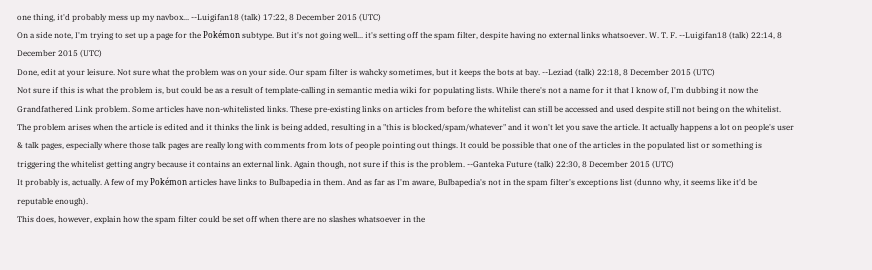one thing, it'd probably mess up my navbox... --Luigifan18 (talk) 17:22, 8 December 2015 (UTC)
On a side note, I'm trying to set up a page for the Pokémon subtype. But it's not going well... it's setting off the spam filter, despite having no external links whatsoever. W. T. F. --Luigifan18 (talk) 22:14, 8 December 2015 (UTC)
Done, edit at your leisure. Not sure what the problem was on your side. Our spam filter is wahcky sometimes, but it keeps the bots at bay. --Leziad (talk) 22:18, 8 December 2015 (UTC)
Not sure if this is what the problem is, but could be as a result of template-calling in semantic media wiki for populating lists. While there's not a name for it that I know of, I'm dubbing it now the Grandfathered Link problem. Some articles have non-whitelisted links. These pre-existing links on articles from before the whitelist can still be accessed and used despite still not being on the whitelist. The problem arises when the article is edited and it thinks the link is being added, resulting in a "this is blocked/spam/whatever" and it won't let you save the article. It actually happens a lot on people's user & talk pages, especially where those talk pages are really long with comments from lots of people pointing out things. It could be possible that one of the articles in the populated list or something is triggering the whitelist getting angry because it contains an external link. Again though, not sure if this is the problem. --Ganteka Future (talk) 22:30, 8 December 2015 (UTC)
It probably is, actually. A few of my Pokémon articles have links to Bulbapedia in them. And as far as I'm aware, Bulbapedia's not in the spam filter's exceptions list (dunno why, it seems like it'd be reputable enough).
This does, however, explain how the spam filter could be set off when there are no slashes whatsoever in the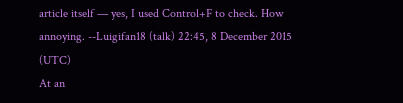article itself — yes, I used Control+F to check. How annoying. --Luigifan18 (talk) 22:45, 8 December 2015 (UTC)
At an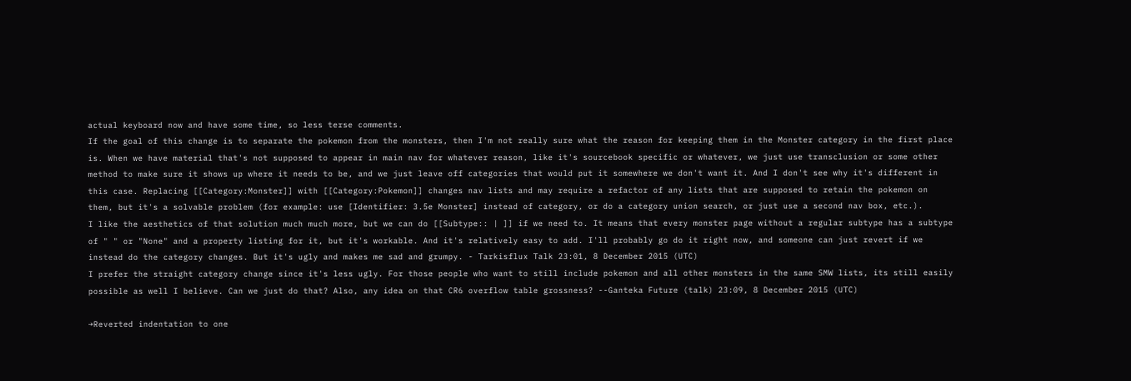actual keyboard now and have some time, so less terse comments.
If the goal of this change is to separate the pokemon from the monsters, then I'm not really sure what the reason for keeping them in the Monster category in the first place is. When we have material that's not supposed to appear in main nav for whatever reason, like it's sourcebook specific or whatever, we just use transclusion or some other method to make sure it shows up where it needs to be, and we just leave off categories that would put it somewhere we don't want it. And I don't see why it's different in this case. Replacing [[Category:Monster]] with [[Category:Pokemon]] changes nav lists and may require a refactor of any lists that are supposed to retain the pokemon on them, but it's a solvable problem (for example: use [Identifier: 3.5e Monster] instead of category, or do a category union search, or just use a second nav box, etc.).
I like the aesthetics of that solution much much more, but we can do [[Subtype:: | ]] if we need to. It means that every monster page without a regular subtype has a subtype of " " or "None" and a property listing for it, but it's workable. And it's relatively easy to add. I'll probably go do it right now, and someone can just revert if we instead do the category changes. But it's ugly and makes me sad and grumpy. - Tarkisflux Talk 23:01, 8 December 2015 (UTC)
I prefer the straight category change since it's less ugly. For those people who want to still include pokemon and all other monsters in the same SMW lists, its still easily possible as well I believe. Can we just do that? Also, any idea on that CR6 overflow table grossness? --Ganteka Future (talk) 23:09, 8 December 2015 (UTC)

→Reverted indentation to one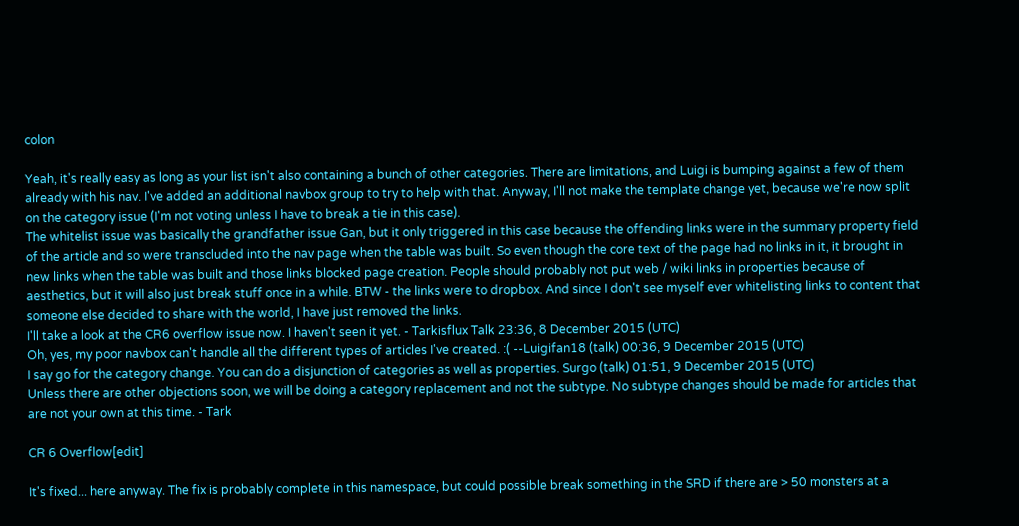colon

Yeah, it's really easy as long as your list isn't also containing a bunch of other categories. There are limitations, and Luigi is bumping against a few of them already with his nav. I've added an additional navbox group to try to help with that. Anyway, I'll not make the template change yet, because we're now split on the category issue (I'm not voting unless I have to break a tie in this case).
The whitelist issue was basically the grandfather issue Gan, but it only triggered in this case because the offending links were in the summary property field of the article and so were transcluded into the nav page when the table was built. So even though the core text of the page had no links in it, it brought in new links when the table was built and those links blocked page creation. People should probably not put web / wiki links in properties because of aesthetics, but it will also just break stuff once in a while. BTW - the links were to dropbox. And since I don't see myself ever whitelisting links to content that someone else decided to share with the world, I have just removed the links.
I'll take a look at the CR6 overflow issue now. I haven't seen it yet. - Tarkisflux Talk 23:36, 8 December 2015 (UTC)
Oh, yes, my poor navbox can't handle all the different types of articles I've created. :( --Luigifan18 (talk) 00:36, 9 December 2015 (UTC)
I say go for the category change. You can do a disjunction of categories as well as properties. Surgo (talk) 01:51, 9 December 2015 (UTC)
Unless there are other objections soon, we will be doing a category replacement and not the subtype. No subtype changes should be made for articles that are not your own at this time. - Tark

CR 6 Overflow[edit]

It's fixed... here anyway. The fix is probably complete in this namespace, but could possible break something in the SRD if there are > 50 monsters at a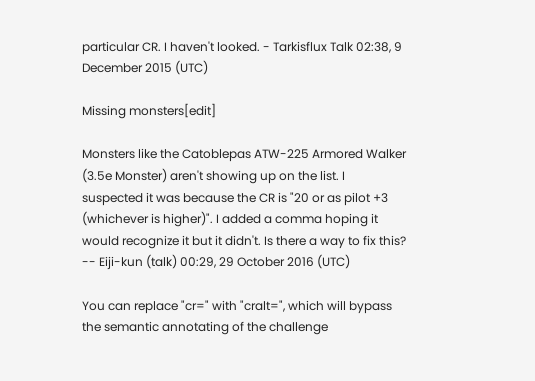particular CR. I haven't looked. - Tarkisflux Talk 02:38, 9 December 2015 (UTC)

Missing monsters[edit]

Monsters like the Catoblepas ATW-225 Armored Walker (3.5e Monster) aren't showing up on the list. I suspected it was because the CR is "20 or as pilot +3 (whichever is higher)". I added a comma hoping it would recognize it but it didn't. Is there a way to fix this? -- Eiji-kun (talk) 00:29, 29 October 2016 (UTC)

You can replace "cr=" with "cralt=", which will bypass the semantic annotating of the challenge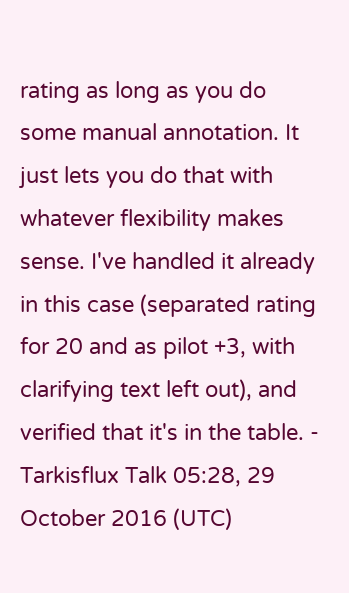rating as long as you do some manual annotation. It just lets you do that with whatever flexibility makes sense. I've handled it already in this case (separated rating for 20 and as pilot +3, with clarifying text left out), and verified that it's in the table. - Tarkisflux Talk 05:28, 29 October 2016 (UTC)